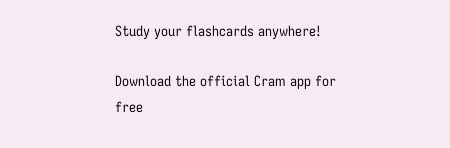Study your flashcards anywhere!

Download the official Cram app for free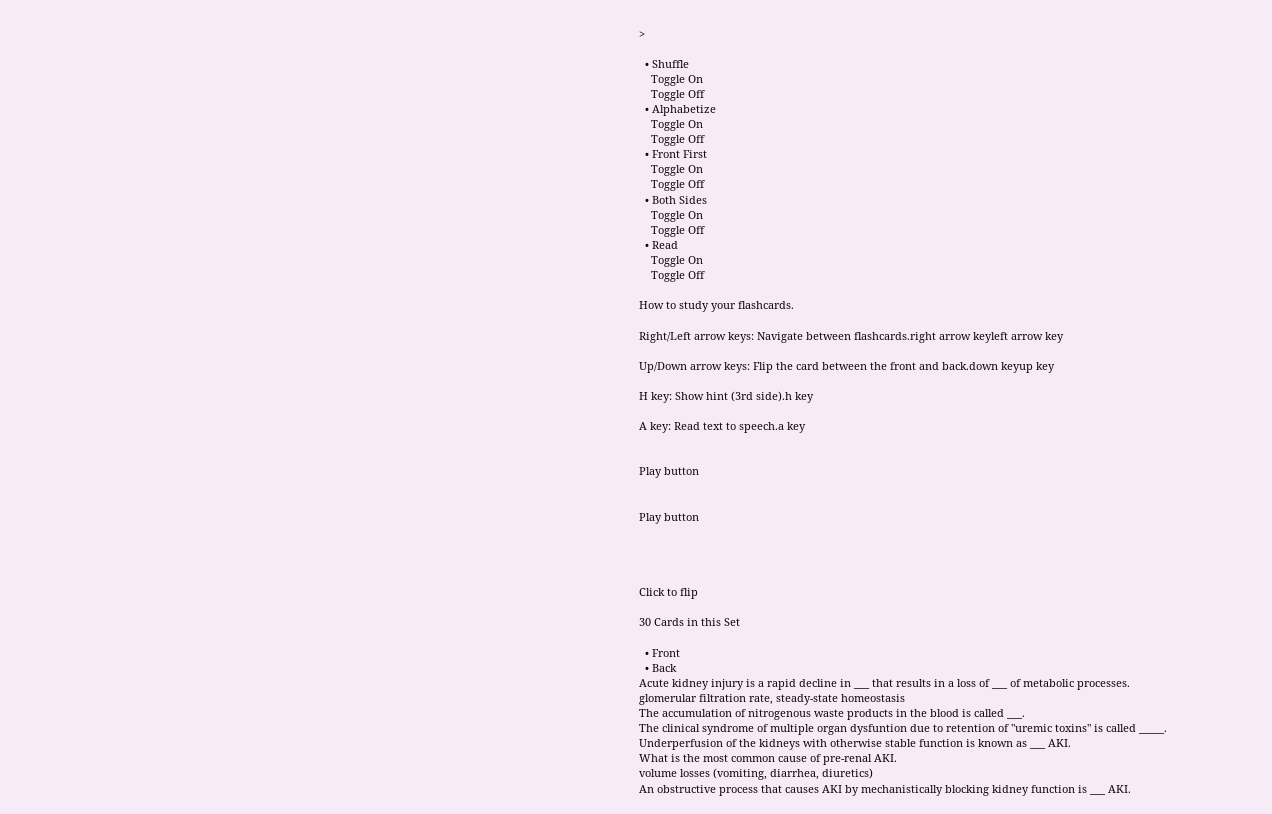>

  • Shuffle
    Toggle On
    Toggle Off
  • Alphabetize
    Toggle On
    Toggle Off
  • Front First
    Toggle On
    Toggle Off
  • Both Sides
    Toggle On
    Toggle Off
  • Read
    Toggle On
    Toggle Off

How to study your flashcards.

Right/Left arrow keys: Navigate between flashcards.right arrow keyleft arrow key

Up/Down arrow keys: Flip the card between the front and back.down keyup key

H key: Show hint (3rd side).h key

A key: Read text to speech.a key


Play button


Play button




Click to flip

30 Cards in this Set

  • Front
  • Back
Acute kidney injury is a rapid decline in ___ that results in a loss of ___ of metabolic processes.
glomerular filtration rate, steady-state homeostasis
The accumulation of nitrogenous waste products in the blood is called ___.
The clinical syndrome of multiple organ dysfuntion due to retention of "uremic toxins" is called _____.
Underperfusion of the kidneys with otherwise stable function is known as ___ AKI.
What is the most common cause of pre-renal AKI.
volume losses (vomiting, diarrhea, diuretics)
An obstructive process that causes AKI by mechanistically blocking kidney function is ___ AKI.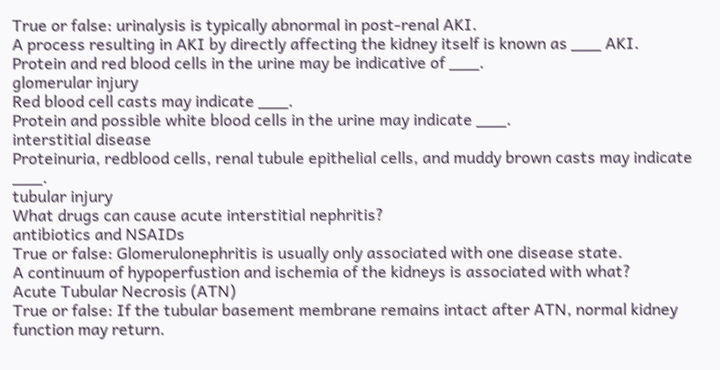True or false: urinalysis is typically abnormal in post-renal AKI.
A process resulting in AKI by directly affecting the kidney itself is known as ___ AKI.
Protein and red blood cells in the urine may be indicative of ___.
glomerular injury
Red blood cell casts may indicate ___.
Protein and possible white blood cells in the urine may indicate ___.
interstitial disease
Proteinuria, redblood cells, renal tubule epithelial cells, and muddy brown casts may indicate ___.
tubular injury
What drugs can cause acute interstitial nephritis?
antibiotics and NSAIDs
True or false: Glomerulonephritis is usually only associated with one disease state.
A continuum of hypoperfustion and ischemia of the kidneys is associated with what?
Acute Tubular Necrosis (ATN)
True or false: If the tubular basement membrane remains intact after ATN, normal kidney function may return.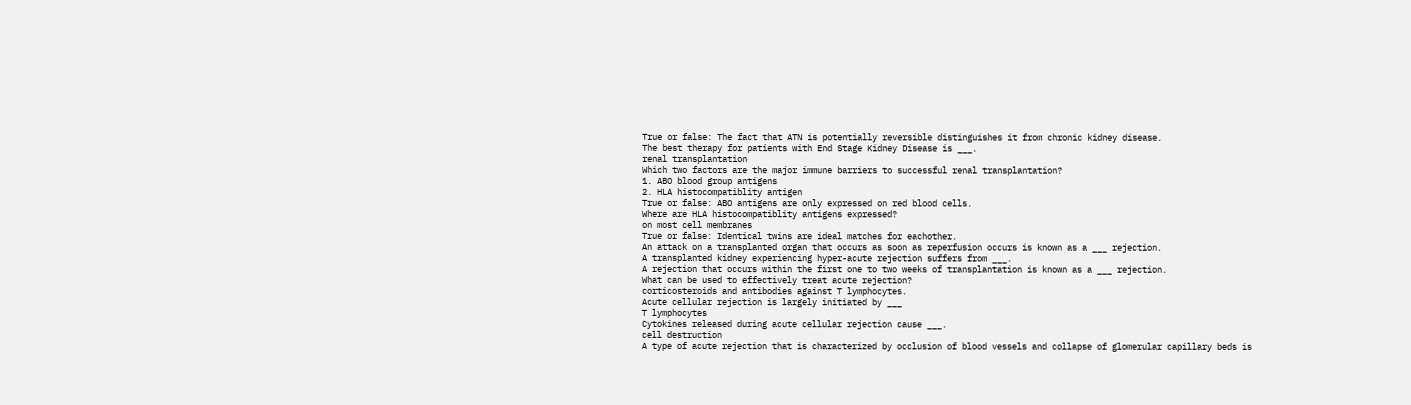True or false: The fact that ATN is potentially reversible distinguishes it from chronic kidney disease.
The best therapy for patients with End Stage Kidney Disease is ___.
renal transplantation
Which two factors are the major immune barriers to successful renal transplantation?
1. ABO blood group antigens
2. HLA histocompatiblity antigen
True or false: ABO antigens are only expressed on red blood cells.
Where are HLA histocompatiblity antigens expressed?
on most cell membranes
True or false: Identical twins are ideal matches for eachother.
An attack on a transplanted organ that occurs as soon as reperfusion occurs is known as a ___ rejection.
A transplanted kidney experiencing hyper-acute rejection suffers from ___.
A rejection that occurs within the first one to two weeks of transplantation is known as a ___ rejection.
What can be used to effectively treat acute rejection?
corticosteroids and antibodies against T lymphocytes.
Acute cellular rejection is largely initiated by ___
T lymphocytes
Cytokines released during acute cellular rejection cause ___.
cell destruction
A type of acute rejection that is characterized by occlusion of blood vessels and collapse of glomerular capillary beds is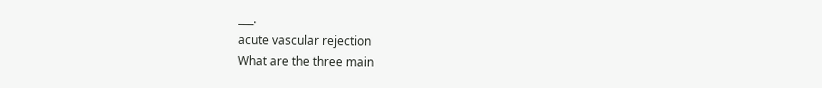___.
acute vascular rejection
What are the three main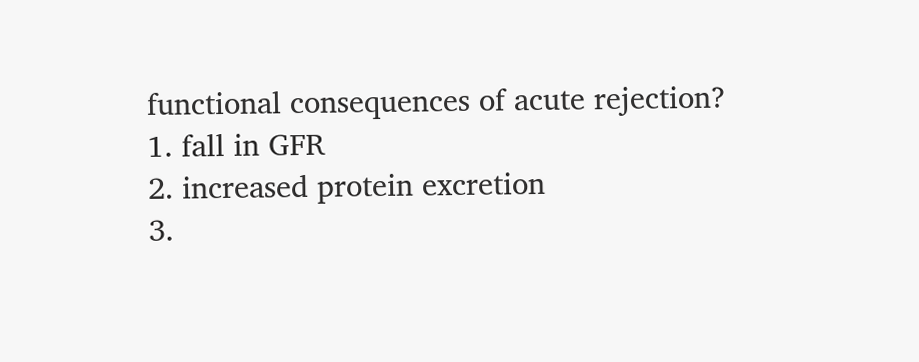functional consequences of acute rejection?
1. fall in GFR
2. increased protein excretion
3.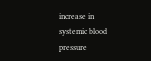increase in systemic blood pressure